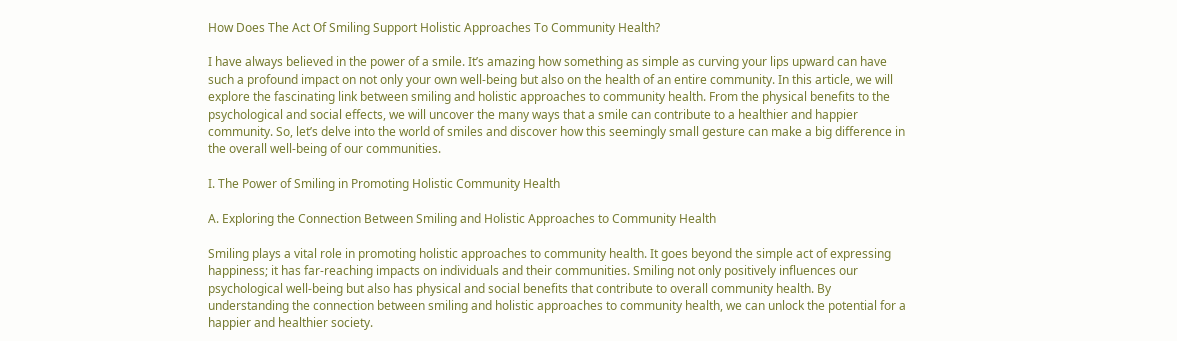How Does The Act Of Smiling Support Holistic Approaches To Community Health?

I have always believed in the power of a smile. It’s amazing how something as simple as curving your lips upward can have such a profound impact on not only your own well-being but also on the health of an entire community. In this article, we will explore the fascinating link between smiling and holistic approaches to community health. From the physical benefits to the psychological and social effects, we will uncover the many ways that a smile can contribute to a healthier and happier community. So, let’s delve into the world of smiles and discover how this seemingly small gesture can make a big difference in the overall well-being of our communities.

I. The Power of Smiling in Promoting Holistic Community Health

A. Exploring the Connection Between Smiling and Holistic Approaches to Community Health

Smiling plays a vital role in promoting holistic approaches to community health. It goes beyond the simple act of expressing happiness; it has far-reaching impacts on individuals and their communities. Smiling not only positively influences our psychological well-being but also has physical and social benefits that contribute to overall community health. By understanding the connection between smiling and holistic approaches to community health, we can unlock the potential for a happier and healthier society.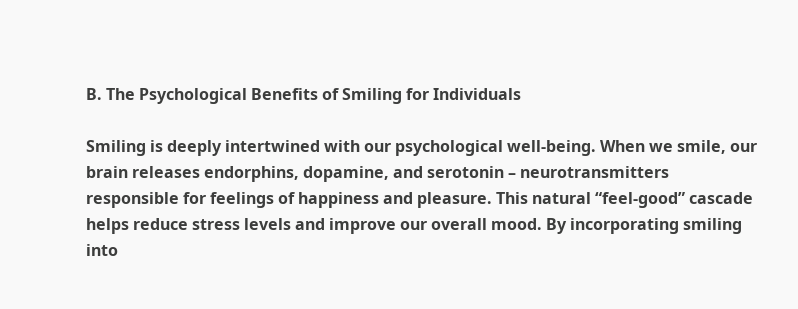B. The Psychological Benefits of Smiling for Individuals

Smiling is deeply intertwined with our psychological well-being. When we smile, our brain releases endorphins, dopamine, and serotonin – neurotransmitters responsible for feelings of happiness and pleasure. This natural “feel-good” cascade helps reduce stress levels and improve our overall mood. By incorporating smiling into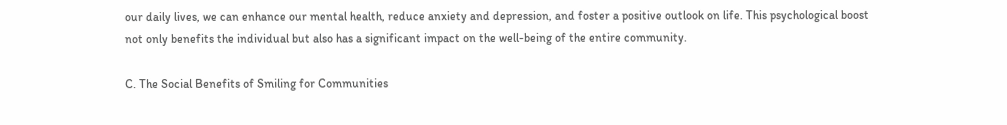our daily lives, we can enhance our mental health, reduce anxiety and depression, and foster a positive outlook on life. This psychological boost not only benefits the individual but also has a significant impact on the well-being of the entire community.

C. The Social Benefits of Smiling for Communities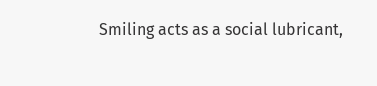Smiling acts as a social lubricant,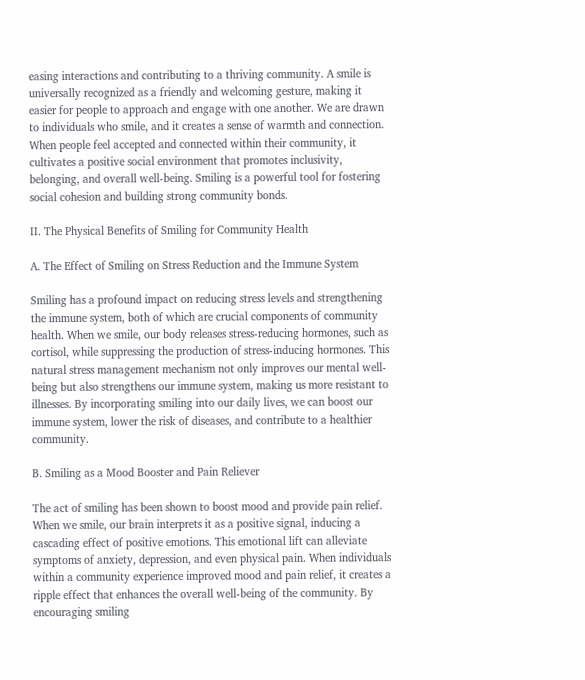easing interactions and contributing to a thriving community. A smile is universally recognized as a friendly and welcoming gesture, making it easier for people to approach and engage with one another. We are drawn to individuals who smile, and it creates a sense of warmth and connection. When people feel accepted and connected within their community, it cultivates a positive social environment that promotes inclusivity, belonging, and overall well-being. Smiling is a powerful tool for fostering social cohesion and building strong community bonds.

II. The Physical Benefits of Smiling for Community Health

A. The Effect of Smiling on Stress Reduction and the Immune System

Smiling has a profound impact on reducing stress levels and strengthening the immune system, both of which are crucial components of community health. When we smile, our body releases stress-reducing hormones, such as cortisol, while suppressing the production of stress-inducing hormones. This natural stress management mechanism not only improves our mental well-being but also strengthens our immune system, making us more resistant to illnesses. By incorporating smiling into our daily lives, we can boost our immune system, lower the risk of diseases, and contribute to a healthier community.

B. Smiling as a Mood Booster and Pain Reliever

The act of smiling has been shown to boost mood and provide pain relief. When we smile, our brain interprets it as a positive signal, inducing a cascading effect of positive emotions. This emotional lift can alleviate symptoms of anxiety, depression, and even physical pain. When individuals within a community experience improved mood and pain relief, it creates a ripple effect that enhances the overall well-being of the community. By encouraging smiling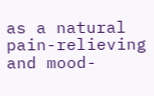as a natural pain-relieving and mood-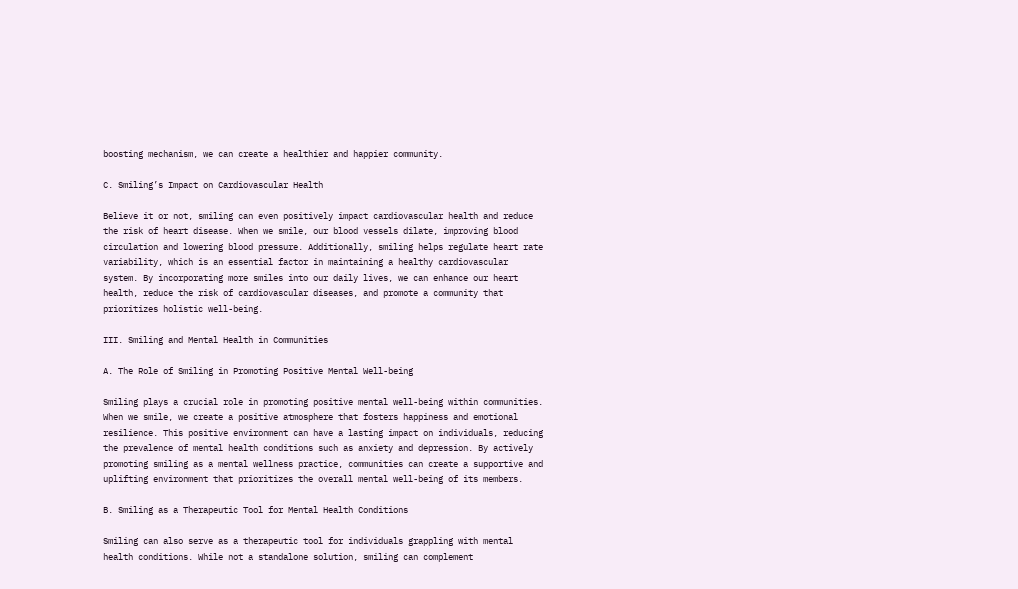boosting mechanism, we can create a healthier and happier community.

C. Smiling’s Impact on Cardiovascular Health

Believe it or not, smiling can even positively impact cardiovascular health and reduce the risk of heart disease. When we smile, our blood vessels dilate, improving blood circulation and lowering blood pressure. Additionally, smiling helps regulate heart rate variability, which is an essential factor in maintaining a healthy cardiovascular system. By incorporating more smiles into our daily lives, we can enhance our heart health, reduce the risk of cardiovascular diseases, and promote a community that prioritizes holistic well-being.

III. Smiling and Mental Health in Communities

A. The Role of Smiling in Promoting Positive Mental Well-being

Smiling plays a crucial role in promoting positive mental well-being within communities. When we smile, we create a positive atmosphere that fosters happiness and emotional resilience. This positive environment can have a lasting impact on individuals, reducing the prevalence of mental health conditions such as anxiety and depression. By actively promoting smiling as a mental wellness practice, communities can create a supportive and uplifting environment that prioritizes the overall mental well-being of its members.

B. Smiling as a Therapeutic Tool for Mental Health Conditions

Smiling can also serve as a therapeutic tool for individuals grappling with mental health conditions. While not a standalone solution, smiling can complement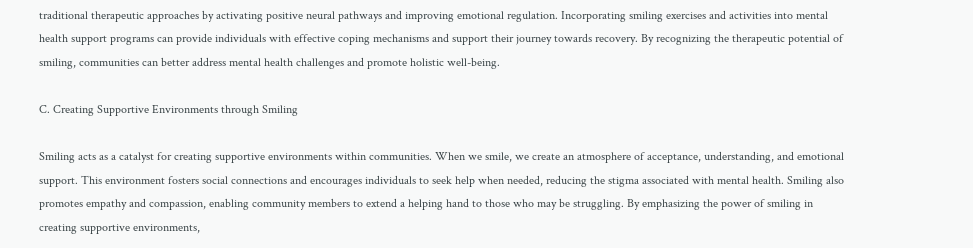traditional therapeutic approaches by activating positive neural pathways and improving emotional regulation. Incorporating smiling exercises and activities into mental health support programs can provide individuals with effective coping mechanisms and support their journey towards recovery. By recognizing the therapeutic potential of smiling, communities can better address mental health challenges and promote holistic well-being.

C. Creating Supportive Environments through Smiling

Smiling acts as a catalyst for creating supportive environments within communities. When we smile, we create an atmosphere of acceptance, understanding, and emotional support. This environment fosters social connections and encourages individuals to seek help when needed, reducing the stigma associated with mental health. Smiling also promotes empathy and compassion, enabling community members to extend a helping hand to those who may be struggling. By emphasizing the power of smiling in creating supportive environments,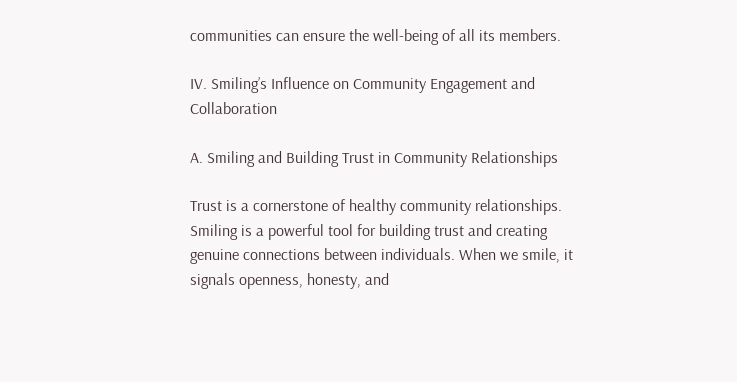communities can ensure the well-being of all its members.

IV. Smiling’s Influence on Community Engagement and Collaboration

A. Smiling and Building Trust in Community Relationships

Trust is a cornerstone of healthy community relationships. Smiling is a powerful tool for building trust and creating genuine connections between individuals. When we smile, it signals openness, honesty, and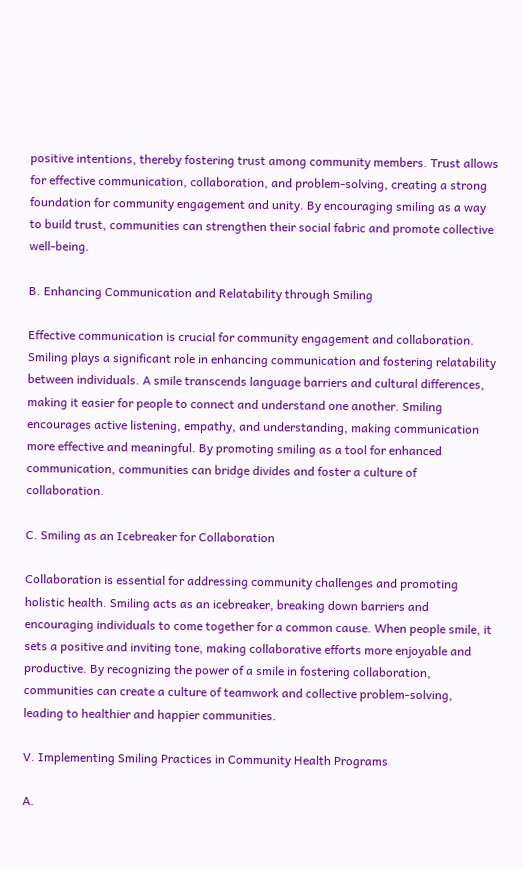positive intentions, thereby fostering trust among community members. Trust allows for effective communication, collaboration, and problem-solving, creating a strong foundation for community engagement and unity. By encouraging smiling as a way to build trust, communities can strengthen their social fabric and promote collective well-being.

B. Enhancing Communication and Relatability through Smiling

Effective communication is crucial for community engagement and collaboration. Smiling plays a significant role in enhancing communication and fostering relatability between individuals. A smile transcends language barriers and cultural differences, making it easier for people to connect and understand one another. Smiling encourages active listening, empathy, and understanding, making communication more effective and meaningful. By promoting smiling as a tool for enhanced communication, communities can bridge divides and foster a culture of collaboration.

C. Smiling as an Icebreaker for Collaboration

Collaboration is essential for addressing community challenges and promoting holistic health. Smiling acts as an icebreaker, breaking down barriers and encouraging individuals to come together for a common cause. When people smile, it sets a positive and inviting tone, making collaborative efforts more enjoyable and productive. By recognizing the power of a smile in fostering collaboration, communities can create a culture of teamwork and collective problem-solving, leading to healthier and happier communities.

V. Implementing Smiling Practices in Community Health Programs

A.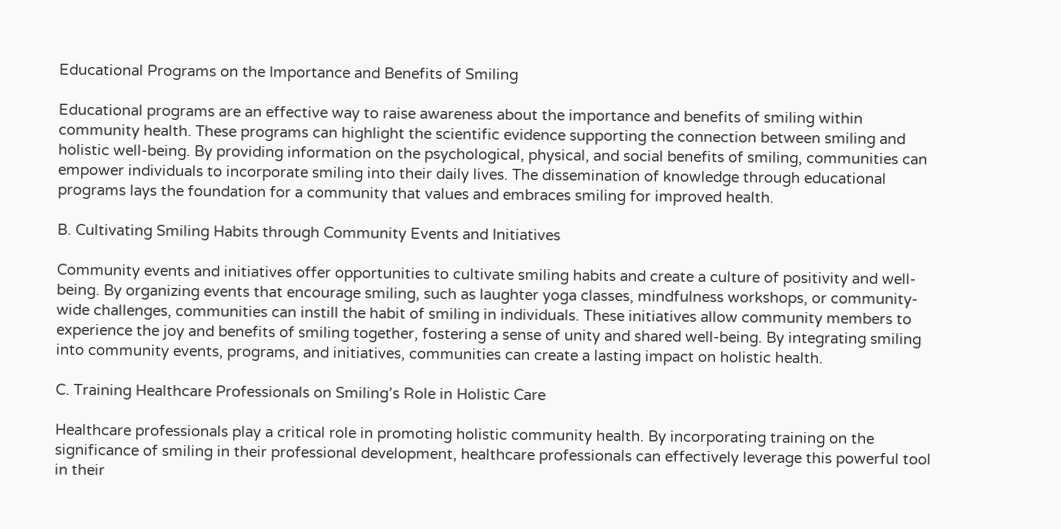Educational Programs on the Importance and Benefits of Smiling

Educational programs are an effective way to raise awareness about the importance and benefits of smiling within community health. These programs can highlight the scientific evidence supporting the connection between smiling and holistic well-being. By providing information on the psychological, physical, and social benefits of smiling, communities can empower individuals to incorporate smiling into their daily lives. The dissemination of knowledge through educational programs lays the foundation for a community that values and embraces smiling for improved health.

B. Cultivating Smiling Habits through Community Events and Initiatives

Community events and initiatives offer opportunities to cultivate smiling habits and create a culture of positivity and well-being. By organizing events that encourage smiling, such as laughter yoga classes, mindfulness workshops, or community-wide challenges, communities can instill the habit of smiling in individuals. These initiatives allow community members to experience the joy and benefits of smiling together, fostering a sense of unity and shared well-being. By integrating smiling into community events, programs, and initiatives, communities can create a lasting impact on holistic health.

C. Training Healthcare Professionals on Smiling’s Role in Holistic Care

Healthcare professionals play a critical role in promoting holistic community health. By incorporating training on the significance of smiling in their professional development, healthcare professionals can effectively leverage this powerful tool in their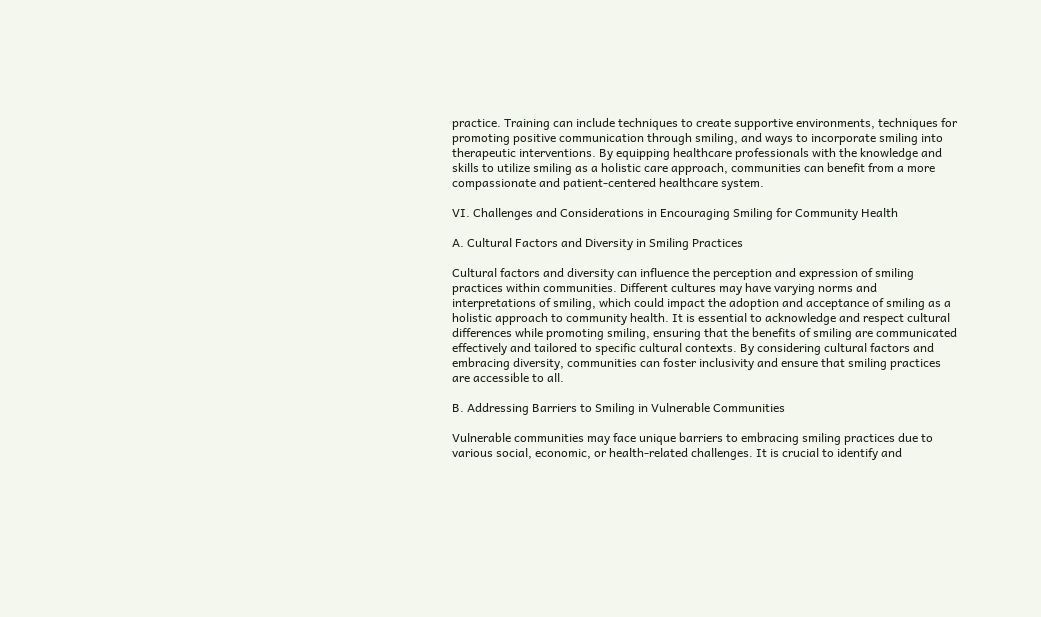practice. Training can include techniques to create supportive environments, techniques for promoting positive communication through smiling, and ways to incorporate smiling into therapeutic interventions. By equipping healthcare professionals with the knowledge and skills to utilize smiling as a holistic care approach, communities can benefit from a more compassionate and patient-centered healthcare system.

VI. Challenges and Considerations in Encouraging Smiling for Community Health

A. Cultural Factors and Diversity in Smiling Practices

Cultural factors and diversity can influence the perception and expression of smiling practices within communities. Different cultures may have varying norms and interpretations of smiling, which could impact the adoption and acceptance of smiling as a holistic approach to community health. It is essential to acknowledge and respect cultural differences while promoting smiling, ensuring that the benefits of smiling are communicated effectively and tailored to specific cultural contexts. By considering cultural factors and embracing diversity, communities can foster inclusivity and ensure that smiling practices are accessible to all.

B. Addressing Barriers to Smiling in Vulnerable Communities

Vulnerable communities may face unique barriers to embracing smiling practices due to various social, economic, or health-related challenges. It is crucial to identify and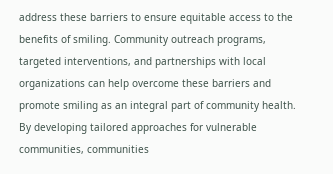address these barriers to ensure equitable access to the benefits of smiling. Community outreach programs, targeted interventions, and partnerships with local organizations can help overcome these barriers and promote smiling as an integral part of community health. By developing tailored approaches for vulnerable communities, communities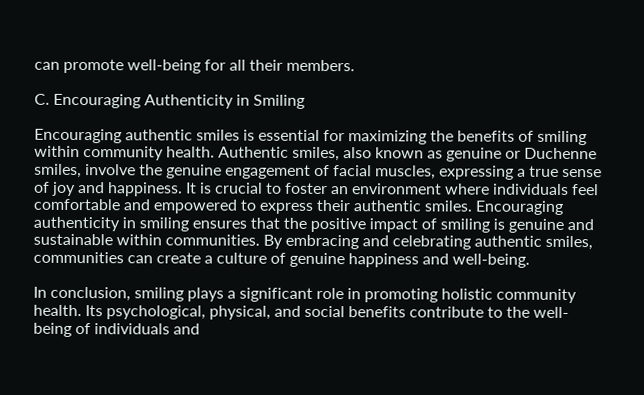can promote well-being for all their members.

C. Encouraging Authenticity in Smiling

Encouraging authentic smiles is essential for maximizing the benefits of smiling within community health. Authentic smiles, also known as genuine or Duchenne smiles, involve the genuine engagement of facial muscles, expressing a true sense of joy and happiness. It is crucial to foster an environment where individuals feel comfortable and empowered to express their authentic smiles. Encouraging authenticity in smiling ensures that the positive impact of smiling is genuine and sustainable within communities. By embracing and celebrating authentic smiles, communities can create a culture of genuine happiness and well-being.

In conclusion, smiling plays a significant role in promoting holistic community health. Its psychological, physical, and social benefits contribute to the well-being of individuals and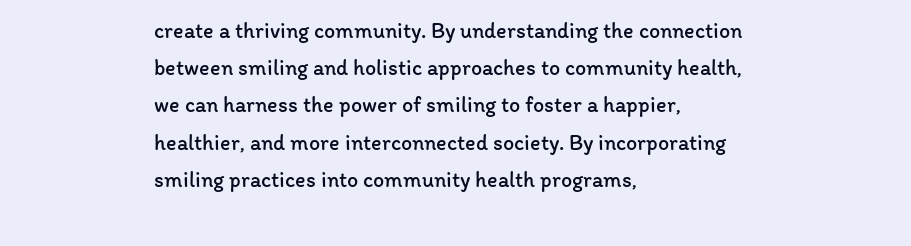create a thriving community. By understanding the connection between smiling and holistic approaches to community health, we can harness the power of smiling to foster a happier, healthier, and more interconnected society. By incorporating smiling practices into community health programs,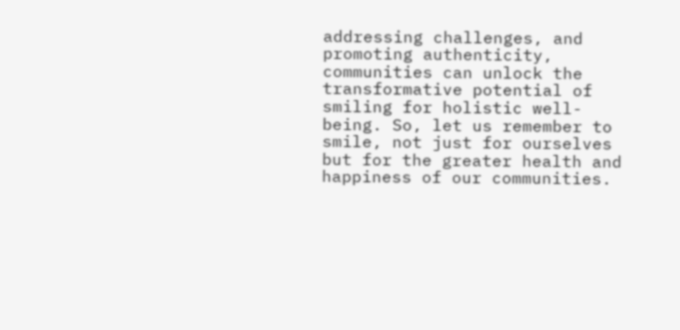addressing challenges, and promoting authenticity, communities can unlock the transformative potential of smiling for holistic well-being. So, let us remember to smile, not just for ourselves but for the greater health and happiness of our communities.